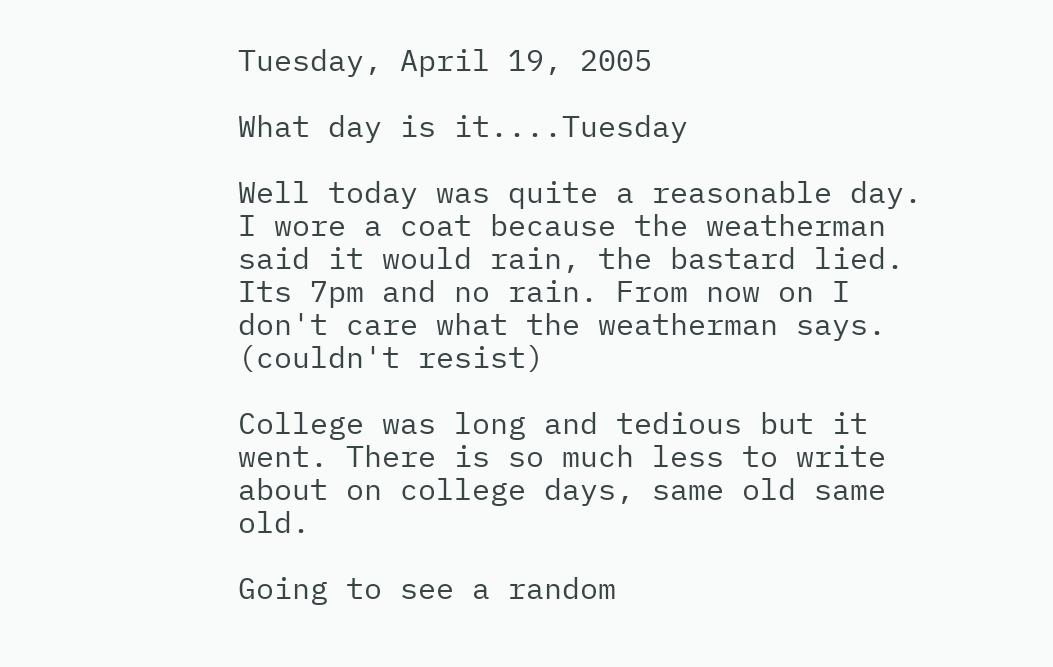Tuesday, April 19, 2005

What day is it....Tuesday

Well today was quite a reasonable day. I wore a coat because the weatherman said it would rain, the bastard lied. Its 7pm and no rain. From now on I don't care what the weatherman says. (couldn't resist)

College was long and tedious but it went. There is so much less to write about on college days, same old same old.

Going to see a random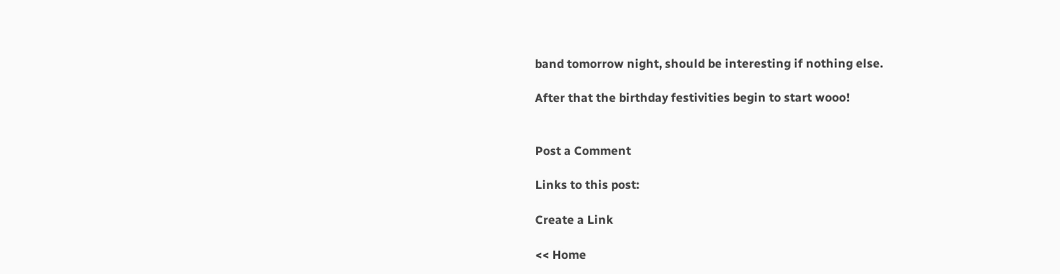band tomorrow night, should be interesting if nothing else.

After that the birthday festivities begin to start wooo!


Post a Comment

Links to this post:

Create a Link

<< Home